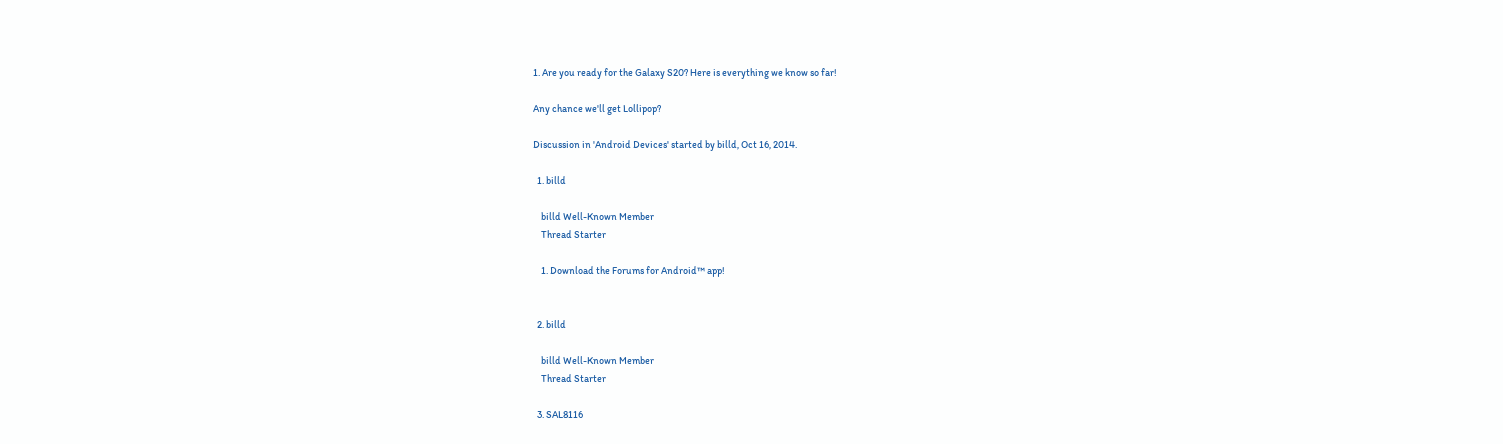1. Are you ready for the Galaxy S20? Here is everything we know so far!

Any chance we'll get Lollipop?

Discussion in 'Android Devices' started by billd, Oct 16, 2014.

  1. billd

    billd Well-Known Member
    Thread Starter

    1. Download the Forums for Android™ app!


  2. billd

    billd Well-Known Member
    Thread Starter

  3. SAL8116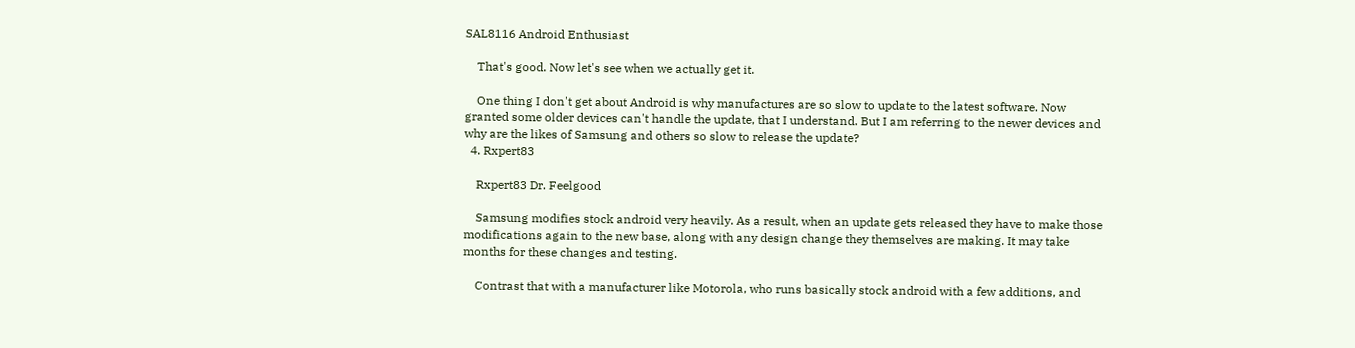SAL8116 Android Enthusiast

    That's good. Now let's see when we actually get it.

    One thing I don't get about Android is why manufactures are so slow to update to the latest software. Now granted some older devices can't handle the update, that I understand. But I am referring to the newer devices and why are the likes of Samsung and others so slow to release the update?
  4. Rxpert83

    Rxpert83 Dr. Feelgood

    Samsung modifies stock android very heavily. As a result, when an update gets released they have to make those modifications again to the new base, along with any design change they themselves are making. It may take months for these changes and testing.

    Contrast that with a manufacturer like Motorola, who runs basically stock android with a few additions, and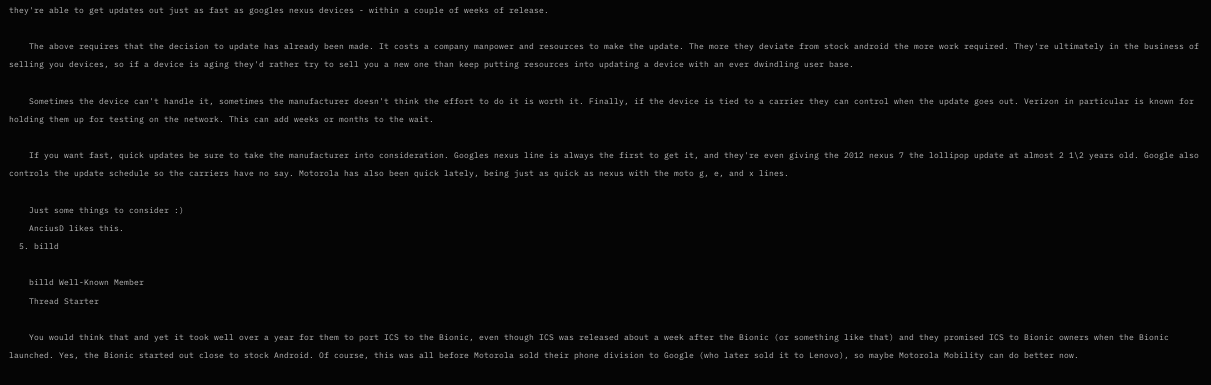they're able to get updates out just as fast as googles nexus devices - within a couple of weeks of release.

    The above requires that the decision to update has already been made. It costs a company manpower and resources to make the update. The more they deviate from stock android the more work required. They're ultimately in the business of selling you devices, so if a device is aging they'd rather try to sell you a new one than keep putting resources into updating a device with an ever dwindling user base.

    Sometimes the device can't handle it, sometimes the manufacturer doesn't think the effort to do it is worth it. Finally, if the device is tied to a carrier they can control when the update goes out. Verizon in particular is known for holding them up for testing on the network. This can add weeks or months to the wait.

    If you want fast, quick updates be sure to take the manufacturer into consideration. Googles nexus line is always the first to get it, and they're even giving the 2012 nexus 7 the lollipop update at almost 2 1\2 years old. Google also controls the update schedule so the carriers have no say. Motorola has also been quick lately, being just as quick as nexus with the moto g, e, and x lines.

    Just some things to consider :)
    AnciusD likes this.
  5. billd

    billd Well-Known Member
    Thread Starter

    You would think that and yet it took well over a year for them to port ICS to the Bionic, even though ICS was released about a week after the Bionic (or something like that) and they promised ICS to Bionic owners when the Bionic launched. Yes, the Bionic started out close to stock Android. Of course, this was all before Motorola sold their phone division to Google (who later sold it to Lenovo), so maybe Motorola Mobility can do better now.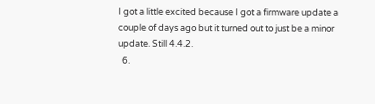I got a little excited because I got a firmware update a couple of days ago but it turned out to just be a minor update. Still 4.4.2.
  6.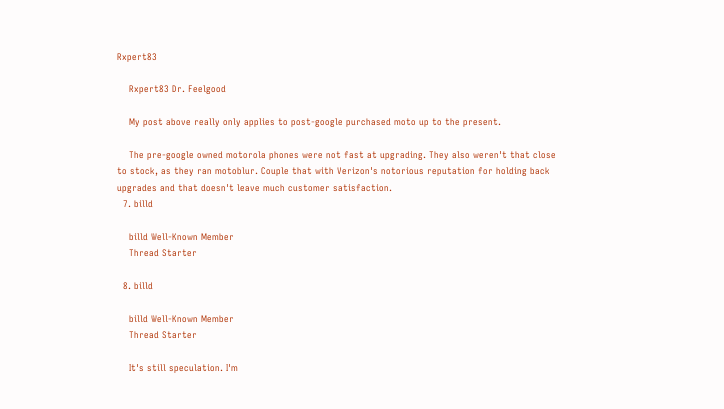Rxpert83

    Rxpert83 Dr. Feelgood

    My post above really only applies to post-google purchased moto up to the present.

    The pre-google owned motorola phones were not fast at upgrading. They also weren't that close to stock, as they ran motoblur. Couple that with Verizon's notorious reputation for holding back upgrades and that doesn't leave much customer satisfaction.
  7. billd

    billd Well-Known Member
    Thread Starter

  8. billd

    billd Well-Known Member
    Thread Starter

    It's still speculation. I'm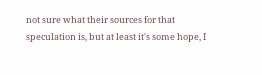not sure what their sources for that speculation is, but at least it's some hope, I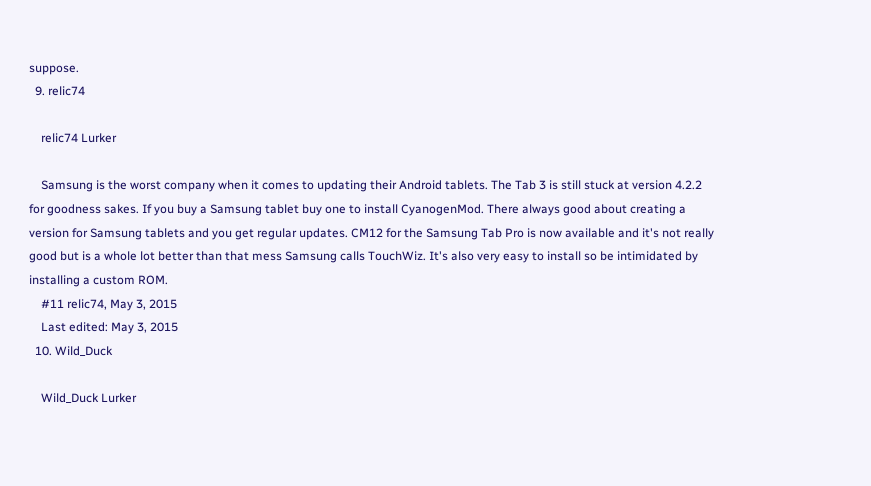suppose.
  9. relic74

    relic74 Lurker

    Samsung is the worst company when it comes to updating their Android tablets. The Tab 3 is still stuck at version 4.2.2 for goodness sakes. If you buy a Samsung tablet buy one to install CyanogenMod. There always good about creating a version for Samsung tablets and you get regular updates. CM12 for the Samsung Tab Pro is now available and it's not really good but is a whole lot better than that mess Samsung calls TouchWiz. It's also very easy to install so be intimidated by installing a custom ROM.
    #11 relic74, May 3, 2015
    Last edited: May 3, 2015
  10. Wild_Duck

    Wild_Duck Lurker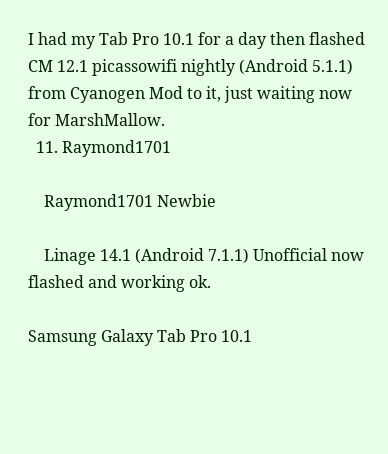I had my Tab Pro 10.1 for a day then flashed CM 12.1 picassowifi nightly (Android 5.1.1) from Cyanogen Mod to it, just waiting now for MarshMallow.
  11. Raymond1701

    Raymond1701 Newbie

    Linage 14.1 (Android 7.1.1) Unofficial now flashed and working ok.

Samsung Galaxy Tab Pro 10.1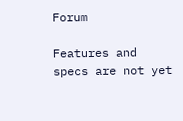Forum

Features and specs are not yet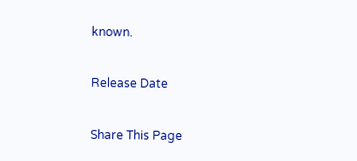known.

Release Date

Share This Page